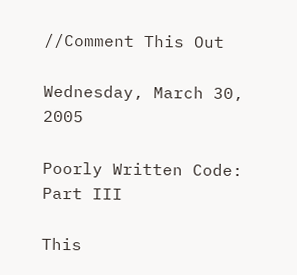//Comment This Out

Wednesday, March 30, 2005

Poorly Written Code: Part III

This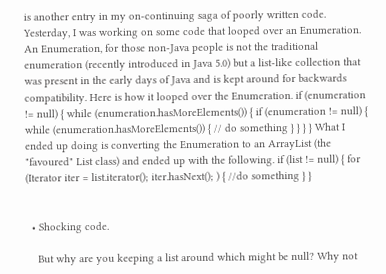is another entry in my on-continuing saga of poorly written code. Yesterday, I was working on some code that looped over an Enumeration. An Enumeration, for those non-Java people is not the traditional enumeration (recently introduced in Java 5.0) but a list-like collection that was present in the early days of Java and is kept around for backwards compatibility. Here is how it looped over the Enumeration. if (enumeration != null) { while (enumeration.hasMoreElements()) { if (enumeration != null) { while (enumeration.hasMoreElements()) { // do something } } } } What I ended up doing is converting the Enumeration to an ArrayList (the "favoured" List class) and ended up with the following. if (list != null) { for (Iterator iter = list.iterator(); iter.hasNext(); ) { //do something } }


  • Shocking code.

    But why are you keeping a list around which might be null? Why not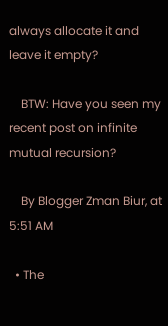always allocate it and leave it empty?

    BTW: Have you seen my recent post on infinite mutual recursion?

    By Blogger Zman Biur, at 5:51 AM

  • The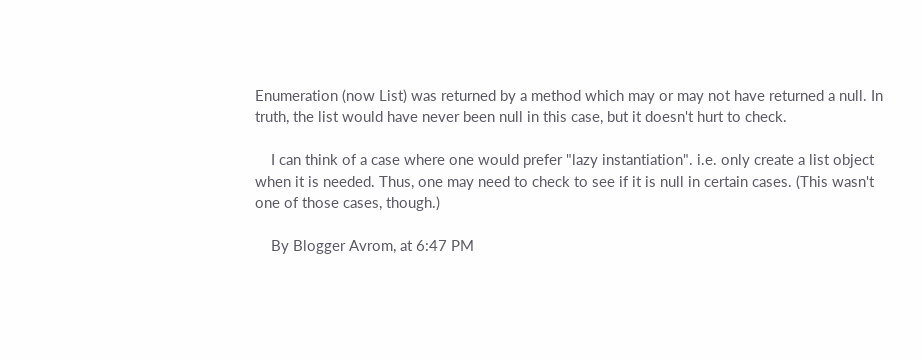Enumeration (now List) was returned by a method which may or may not have returned a null. In truth, the list would have never been null in this case, but it doesn't hurt to check.

    I can think of a case where one would prefer "lazy instantiation". i.e. only create a list object when it is needed. Thus, one may need to check to see if it is null in certain cases. (This wasn't one of those cases, though.)

    By Blogger Avrom, at 6:47 PM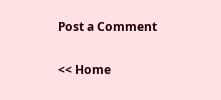Post a Comment

<< Home